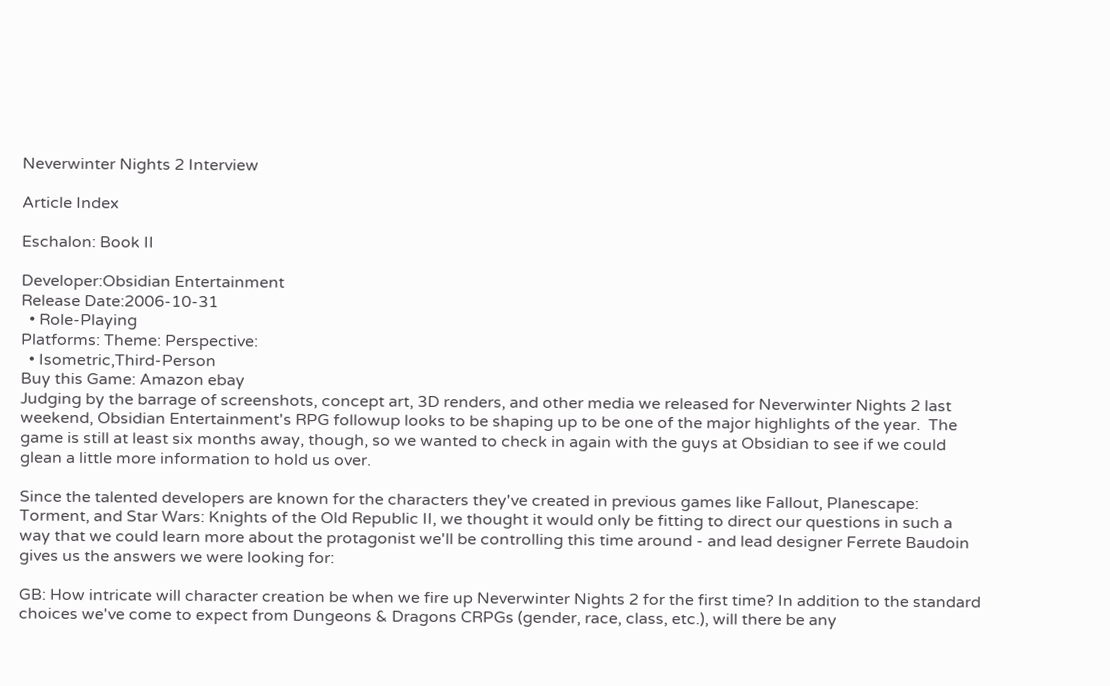Neverwinter Nights 2 Interview

Article Index

Eschalon: Book II

Developer:Obsidian Entertainment
Release Date:2006-10-31
  • Role-Playing
Platforms: Theme: Perspective:
  • Isometric,Third-Person
Buy this Game: Amazon ebay
Judging by the barrage of screenshots, concept art, 3D renders, and other media we released for Neverwinter Nights 2 last weekend, Obsidian Entertainment's RPG followup looks to be shaping up to be one of the major highlights of the year.  The game is still at least six months away, though, so we wanted to check in again with the guys at Obsidian to see if we could glean a little more information to hold us over.

Since the talented developers are known for the characters they've created in previous games like Fallout, Planescape: Torment, and Star Wars: Knights of the Old Republic II, we thought it would only be fitting to direct our questions in such a way that we could learn more about the protagonist we'll be controlling this time around - and lead designer Ferrete Baudoin gives us the answers we were looking for:

GB: How intricate will character creation be when we fire up Neverwinter Nights 2 for the first time? In addition to the standard choices we've come to expect from Dungeons & Dragons CRPGs (gender, race, class, etc.), will there be any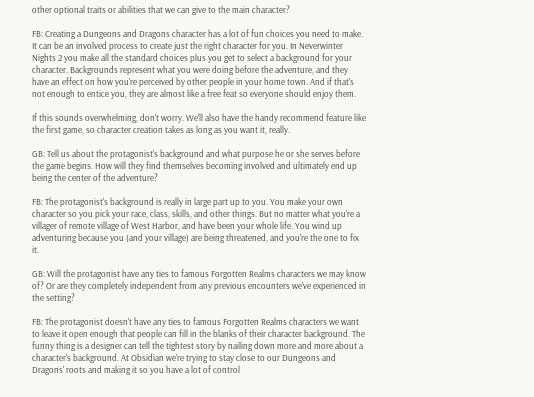other optional traits or abilities that we can give to the main character?

FB: Creating a Dungeons and Dragons character has a lot of fun choices you need to make. It can be an involved process to create just the right character for you. In Neverwinter Nights 2 you make all the standard choices plus you get to select a background for your character. Backgrounds represent what you were doing before the adventure, and they have an effect on how you're perceived by other people in your home town. And if that's not enough to entice you, they are almost like a free feat so everyone should enjoy them.

If this sounds overwhelming, don't worry. We'll also have the handy recommend feature like the first game, so character creation takes as long as you want it, really.

GB: Tell us about the protagonist's background and what purpose he or she serves before the game begins. How will they find themselves becoming involved and ultimately end up being the center of the adventure?

FB: The protagonist's background is really in large part up to you. You make your own character so you pick your race, class, skills, and other things. But no matter what you're a villager of remote village of West Harbor, and have been your whole life. You wind up adventuring because you (and your village) are being threatened, and you're the one to fix it.

GB: Will the protagonist have any ties to famous Forgotten Realms characters we may know of? Or are they completely independent from any previous encounters we've experienced in the setting?

FB: The protagonist doesn't have any ties to famous Forgotten Realms characters we want to leave it open enough that people can fill in the blanks of their character background. The funny thing is a designer can tell the tightest story by nailing down more and more about a character's background. At Obsidian we're trying to stay close to our Dungeons and Dragons' roots and making it so you have a lot of control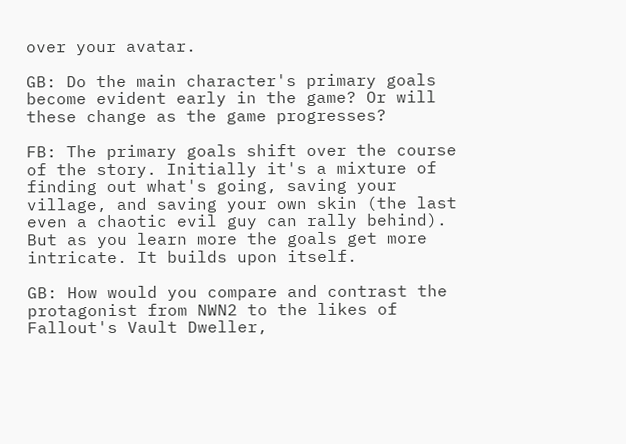over your avatar.

GB: Do the main character's primary goals become evident early in the game? Or will these change as the game progresses?

FB: The primary goals shift over the course of the story. Initially it's a mixture of finding out what's going, saving your village, and saving your own skin (the last even a chaotic evil guy can rally behind). But as you learn more the goals get more intricate. It builds upon itself.

GB: How would you compare and contrast the protagonist from NWN2 to the likes of Fallout's Vault Dweller,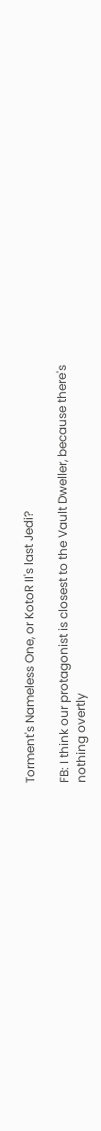Torment's Nameless One, or KotoR II's last Jedi?

FB: I think our protagonist is closest to the Vault Dweller, because there's nothing overtly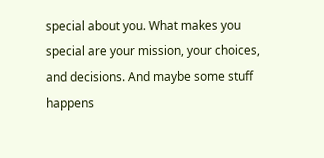special about you. What makes you special are your mission, your choices, and decisions. And maybe some stuff happens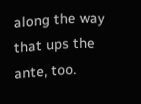along the way that ups the ante, too.